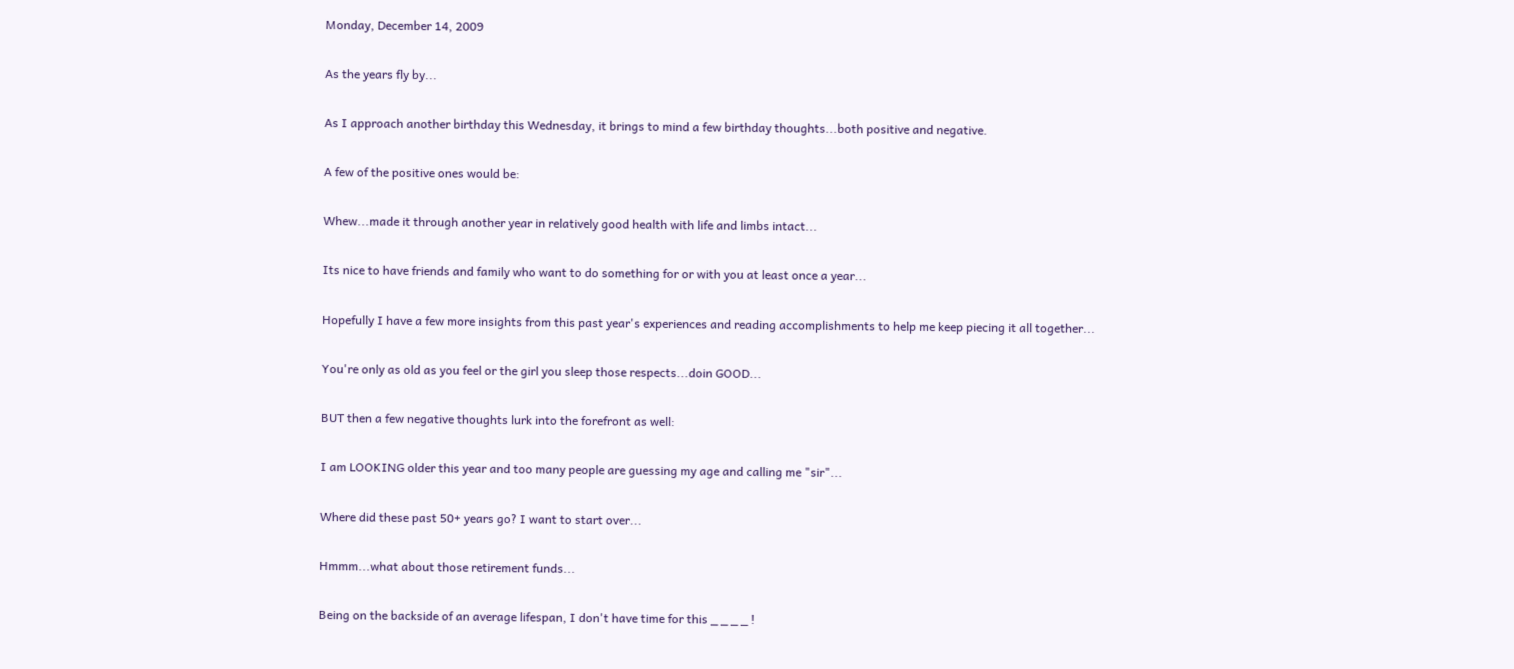Monday, December 14, 2009

As the years fly by...

As I approach another birthday this Wednesday, it brings to mind a few birthday thoughts...both positive and negative.

A few of the positive ones would be:

Whew...made it through another year in relatively good health with life and limbs intact...

Its nice to have friends and family who want to do something for or with you at least once a year...

Hopefully I have a few more insights from this past year's experiences and reading accomplishments to help me keep piecing it all together...

You're only as old as you feel or the girl you sleep those respects...doin GOOD...

BUT then a few negative thoughts lurk into the forefront as well:

I am LOOKING older this year and too many people are guessing my age and calling me "sir"...

Where did these past 50+ years go? I want to start over...

Hmmm...what about those retirement funds...

Being on the backside of an average lifespan, I don't have time for this _ _ _ _ !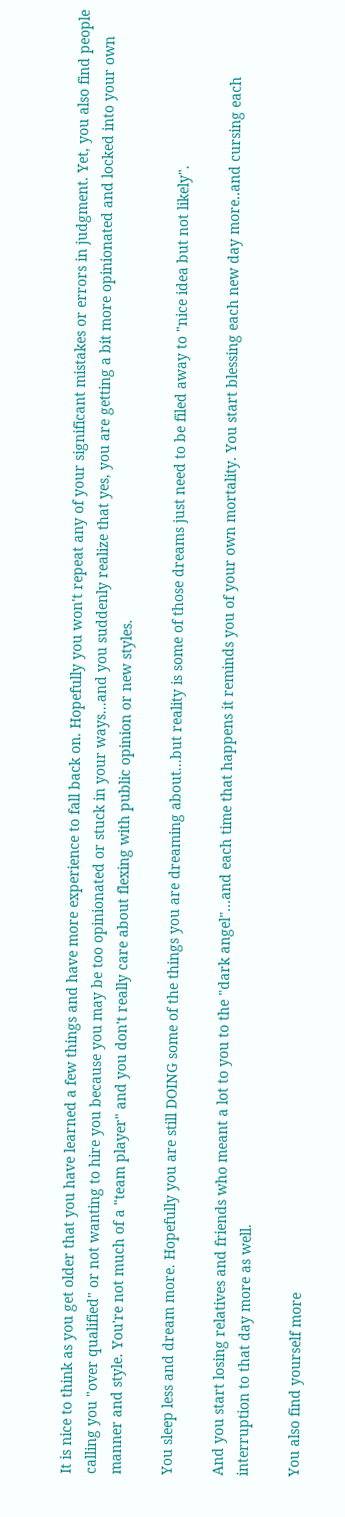It is nice to think as you get older that you have learned a few things and have more experience to fall back on. Hopefully you won't repeat any of your significant mistakes or errors in judgment. Yet, you also find people calling you "over qualified" or not wanting to hire you because you may be too opinionated or stuck in your ways...and you suddenly realize that yes, you are getting a bit more opinionated and locked into your own manner and style. You're not much of a "team player" and you don't really care about flexing with public opinion or new styles.

You sleep less and dream more. Hopefully you are still DOING some of the things you are dreaming about...but reality is some of those dreams just need to be filed away to "nice idea but not likely".

And you start losing relatives and friends who meant a lot to you to the "dark angel"...and each time that happens it reminds you of your own mortality. You start blessing each new day more..and cursing each interruption to that day more as well.

You also find yourself more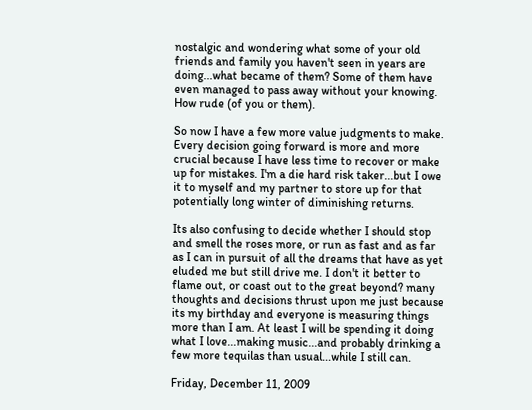nostalgic and wondering what some of your old friends and family you haven't seen in years are doing...what became of them? Some of them have even managed to pass away without your knowing. How rude (of you or them).

So now I have a few more value judgments to make. Every decision going forward is more and more crucial because I have less time to recover or make up for mistakes. I'm a die hard risk taker...but I owe it to myself and my partner to store up for that potentially long winter of diminishing returns.

Its also confusing to decide whether I should stop and smell the roses more, or run as fast and as far as I can in pursuit of all the dreams that have as yet eluded me but still drive me. I don't it better to flame out, or coast out to the great beyond? many thoughts and decisions thrust upon me just because its my birthday and everyone is measuring things more than I am. At least I will be spending it doing what I love...making music...and probably drinking a few more tequilas than usual...while I still can.

Friday, December 11, 2009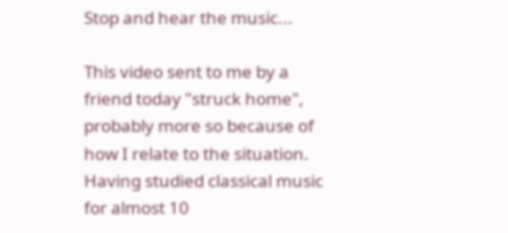Stop and hear the music...

This video sent to me by a friend today "struck home", probably more so because of how I relate to the situation. Having studied classical music for almost 10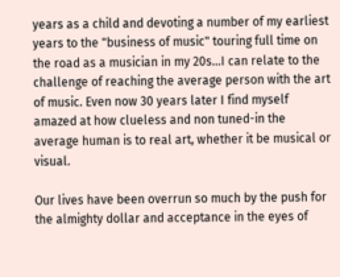years as a child and devoting a number of my earliest years to the "business of music" touring full time on the road as a musician in my 20s...I can relate to the challenge of reaching the average person with the art of music. Even now 30 years later I find myself amazed at how clueless and non tuned-in the average human is to real art, whether it be musical or visual.

Our lives have been overrun so much by the push for the almighty dollar and acceptance in the eyes of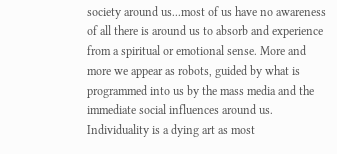society around us...most of us have no awareness of all there is around us to absorb and experience from a spiritual or emotional sense. More and more we appear as robots, guided by what is programmed into us by the mass media and the immediate social influences around us. Individuality is a dying art as most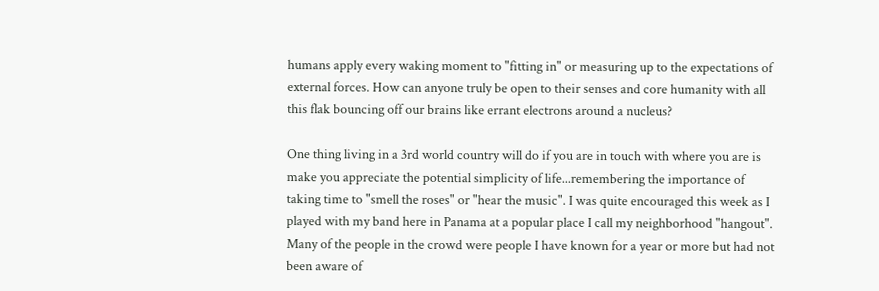humans apply every waking moment to "fitting in" or measuring up to the expectations of external forces. How can anyone truly be open to their senses and core humanity with all this flak bouncing off our brains like errant electrons around a nucleus?

One thing living in a 3rd world country will do if you are in touch with where you are is make you appreciate the potential simplicity of life...remembering the importance of taking time to "smell the roses" or "hear the music". I was quite encouraged this week as I played with my band here in Panama at a popular place I call my neighborhood "hangout". Many of the people in the crowd were people I have known for a year or more but had not been aware of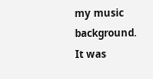my music background. It was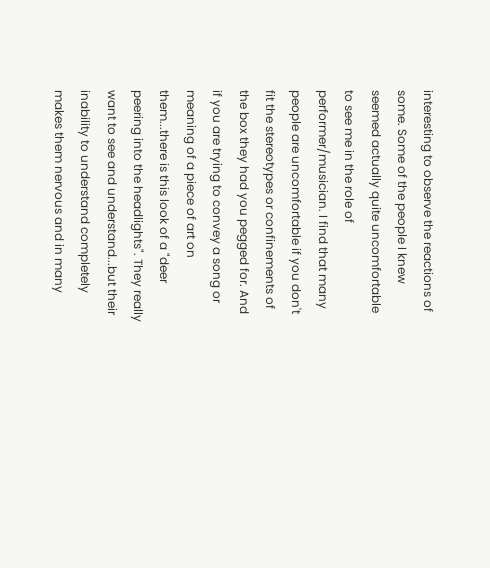interesting to observe the reactions of some. Some of the people I knew seemed actually quite uncomfortable to see me in the role of performer/musician. I find that many people are uncomfortable if you don't fit the stereotypes or confinements of the box they had you pegged for. And if you are trying to convey a song or meaning of a piece of art on them...there is this look of a "deer peering into the headlights". They really want to see and understand...but their inability to understand completely makes them nervous and in many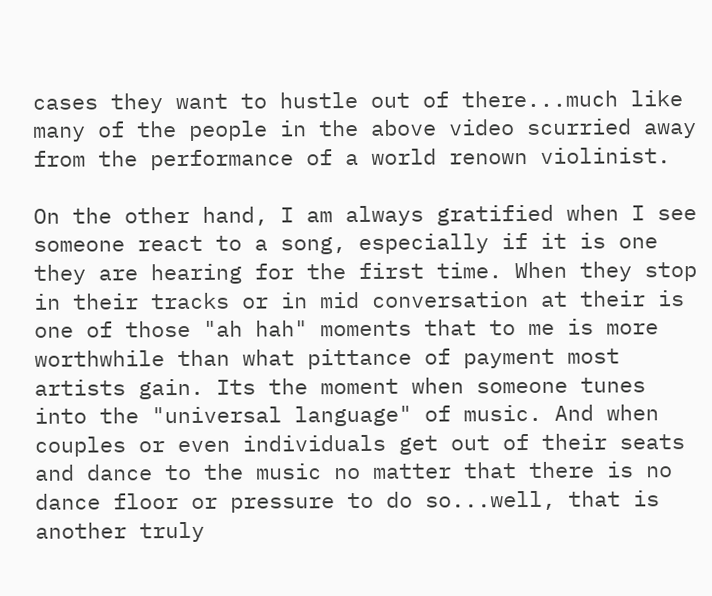cases they want to hustle out of there...much like many of the people in the above video scurried away from the performance of a world renown violinist.

On the other hand, I am always gratified when I see someone react to a song, especially if it is one they are hearing for the first time. When they stop in their tracks or in mid conversation at their is one of those "ah hah" moments that to me is more worthwhile than what pittance of payment most artists gain. Its the moment when someone tunes into the "universal language" of music. And when couples or even individuals get out of their seats and dance to the music no matter that there is no dance floor or pressure to do so...well, that is another truly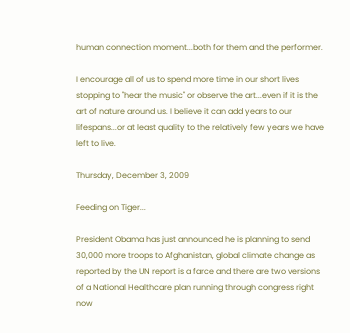human connection moment...both for them and the performer.

I encourage all of us to spend more time in our short lives stopping to "hear the music" or observe the art...even if it is the art of nature around us. I believe it can add years to our lifespans...or at least quality to the relatively few years we have left to live.

Thursday, December 3, 2009

Feeding on Tiger...

President Obama has just announced he is planning to send 30,000 more troops to Afghanistan, global climate change as reported by the UN report is a farce and there are two versions of a National Healthcare plan running through congress right now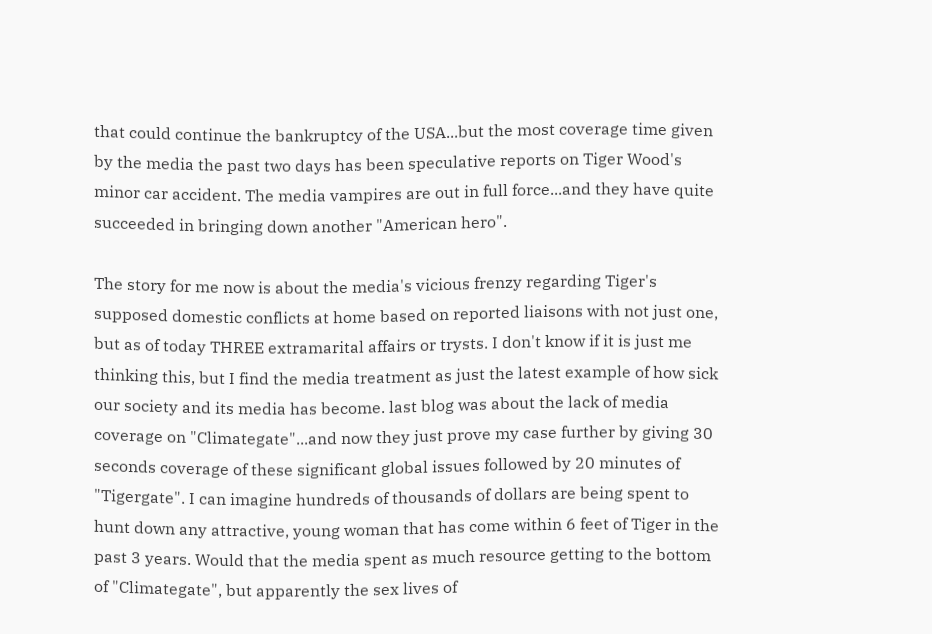that could continue the bankruptcy of the USA...but the most coverage time given by the media the past two days has been speculative reports on Tiger Wood's minor car accident. The media vampires are out in full force...and they have quite succeeded in bringing down another "American hero".

The story for me now is about the media's vicious frenzy regarding Tiger's supposed domestic conflicts at home based on reported liaisons with not just one, but as of today THREE extramarital affairs or trysts. I don't know if it is just me thinking this, but I find the media treatment as just the latest example of how sick our society and its media has become. last blog was about the lack of media coverage on "Climategate"...and now they just prove my case further by giving 30 seconds coverage of these significant global issues followed by 20 minutes of "Tigergate". I can imagine hundreds of thousands of dollars are being spent to hunt down any attractive, young woman that has come within 6 feet of Tiger in the past 3 years. Would that the media spent as much resource getting to the bottom of "Climategate", but apparently the sex lives of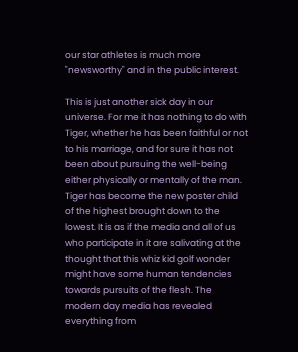our star athletes is much more "newsworthy" and in the public interest.

This is just another sick day in our universe. For me it has nothing to do with Tiger, whether he has been faithful or not to his marriage, and for sure it has not been about pursuing the well-being either physically or mentally of the man. Tiger has become the new poster child of the highest brought down to the lowest. It is as if the media and all of us who participate in it are salivating at the thought that this whiz kid golf wonder might have some human tendencies towards pursuits of the flesh. The modern day media has revealed everything from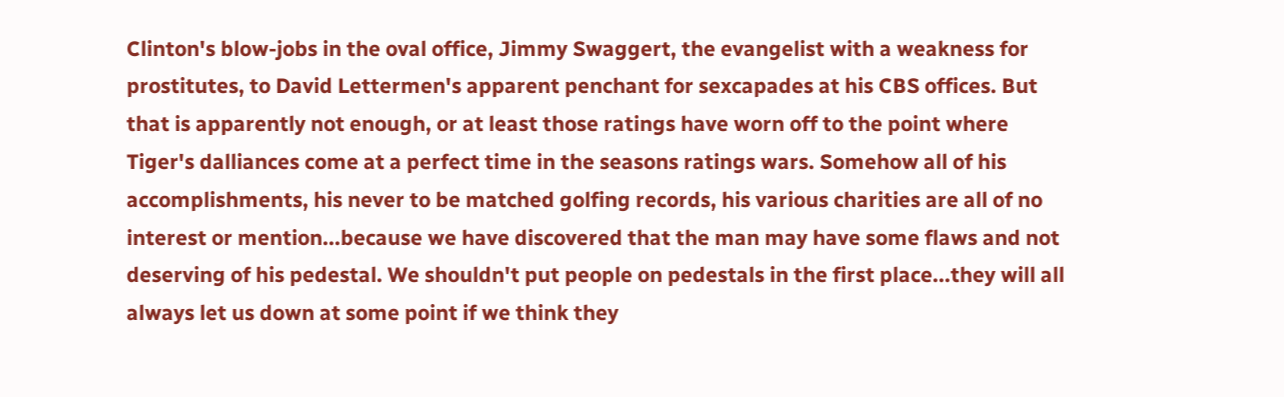Clinton's blow-jobs in the oval office, Jimmy Swaggert, the evangelist with a weakness for prostitutes, to David Lettermen's apparent penchant for sexcapades at his CBS offices. But that is apparently not enough, or at least those ratings have worn off to the point where Tiger's dalliances come at a perfect time in the seasons ratings wars. Somehow all of his accomplishments, his never to be matched golfing records, his various charities are all of no interest or mention...because we have discovered that the man may have some flaws and not deserving of his pedestal. We shouldn't put people on pedestals in the first place...they will all always let us down at some point if we think they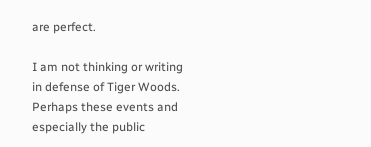are perfect.

I am not thinking or writing in defense of Tiger Woods. Perhaps these events and especially the public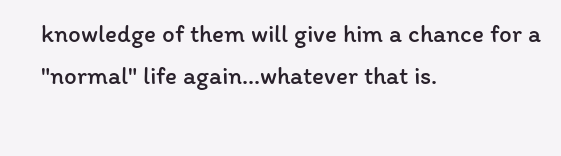knowledge of them will give him a chance for a "normal" life again...whatever that is.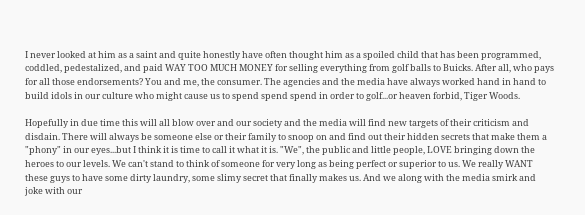I never looked at him as a saint and quite honestly have often thought him as a spoiled child that has been programmed, coddled, pedestalized, and paid WAY TOO MUCH MONEY for selling everything from golf balls to Buicks. After all, who pays for all those endorsements? You and me, the consumer. The agencies and the media have always worked hand in hand to build idols in our culture who might cause us to spend spend spend in order to golf...or heaven forbid, Tiger Woods.

Hopefully in due time this will all blow over and our society and the media will find new targets of their criticism and disdain. There will always be someone else or their family to snoop on and find out their hidden secrets that make them a "phony" in our eyes...but I think it is time to call it what it is. "We", the public and little people, LOVE bringing down the heroes to our levels. We can't stand to think of someone for very long as being perfect or superior to us. We really WANT these guys to have some dirty laundry, some slimy secret that finally makes us. And we along with the media smirk and joke with our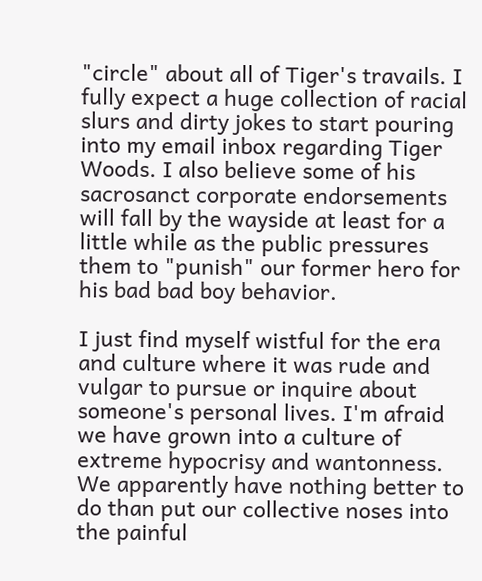"circle" about all of Tiger's travails. I fully expect a huge collection of racial slurs and dirty jokes to start pouring into my email inbox regarding Tiger Woods. I also believe some of his sacrosanct corporate endorsements will fall by the wayside at least for a little while as the public pressures them to "punish" our former hero for his bad bad boy behavior.

I just find myself wistful for the era and culture where it was rude and vulgar to pursue or inquire about someone's personal lives. I'm afraid we have grown into a culture of extreme hypocrisy and wantonness. We apparently have nothing better to do than put our collective noses into the painful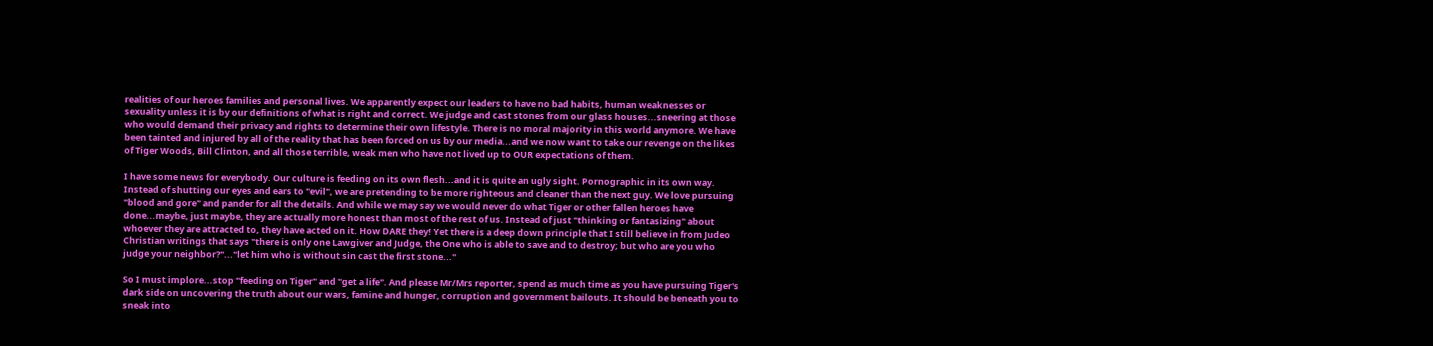realities of our heroes families and personal lives. We apparently expect our leaders to have no bad habits, human weaknesses or sexuality unless it is by our definitions of what is right and correct. We judge and cast stones from our glass houses...sneering at those who would demand their privacy and rights to determine their own lifestyle. There is no moral majority in this world anymore. We have been tainted and injured by all of the reality that has been forced on us by our media...and we now want to take our revenge on the likes of Tiger Woods, Bill Clinton, and all those terrible, weak men who have not lived up to OUR expectations of them.

I have some news for everybody. Our culture is feeding on its own flesh...and it is quite an ugly sight. Pornographic in its own way. Instead of shutting our eyes and ears to "evil", we are pretending to be more righteous and cleaner than the next guy. We love pursuing "blood and gore" and pander for all the details. And while we may say we would never do what Tiger or other fallen heroes have done...maybe, just maybe, they are actually more honest than most of the rest of us. Instead of just "thinking or fantasizing" about whoever they are attracted to, they have acted on it. How DARE they! Yet there is a deep down principle that I still believe in from Judeo Christian writings that says "there is only one Lawgiver and Judge, the One who is able to save and to destroy; but who are you who judge your neighbor?"..."let him who is without sin cast the first stone..."

So I must implore...stop "feeding on Tiger" and "get a life". And please Mr/Mrs reporter, spend as much time as you have pursuing Tiger's dark side on uncovering the truth about our wars, famine and hunger, corruption and government bailouts. It should be beneath you to sneak into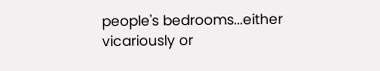people's bedrooms...either vicariously or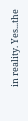in reality. Yes...the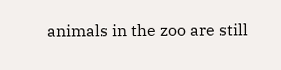animals in the zoo are still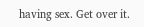having sex. Get over it.